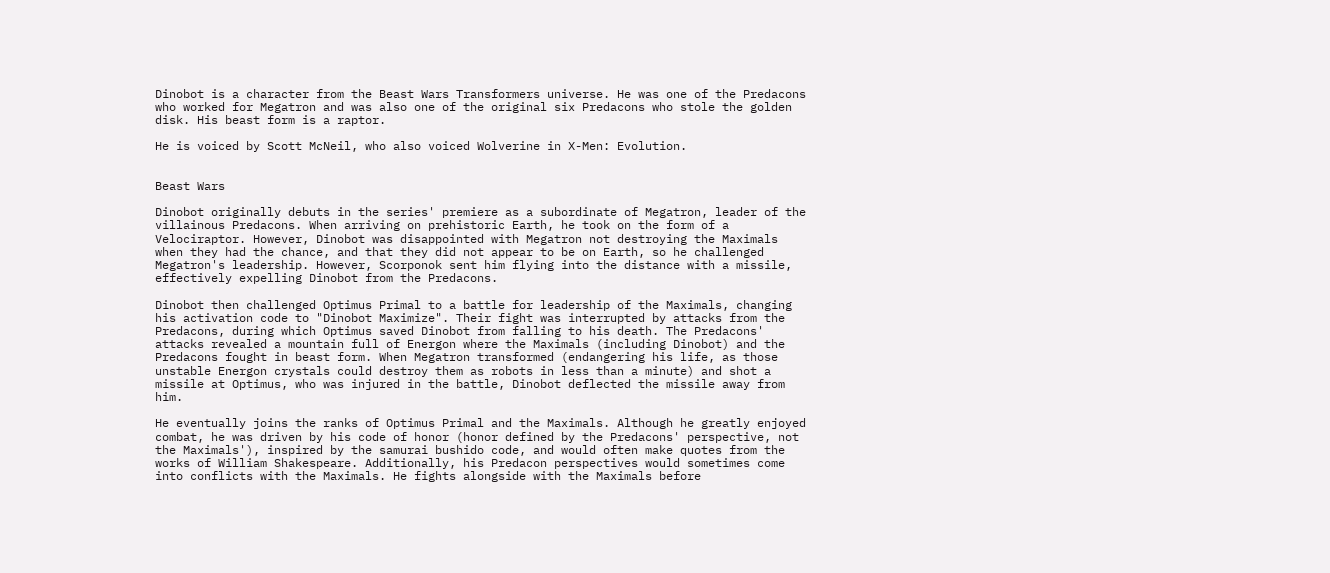Dinobot is a character from the Beast Wars Transformers universe. He was one of the Predacons who worked for Megatron and was also one of the original six Predacons who stole the golden disk. His beast form is a raptor.

He is voiced by Scott McNeil, who also voiced Wolverine in X-Men: Evolution.


Beast Wars

Dinobot originally debuts in the series' premiere as a subordinate of Megatron, leader of the villainous Predacons. When arriving on prehistoric Earth, he took on the form of a Velociraptor. However, Dinobot was disappointed with Megatron not destroying the Maximals when they had the chance, and that they did not appear to be on Earth, so he challenged Megatron's leadership. However, Scorponok sent him flying into the distance with a missile, effectively expelling Dinobot from the Predacons.

Dinobot then challenged Optimus Primal to a battle for leadership of the Maximals, changing his activation code to "Dinobot Maximize". Their fight was interrupted by attacks from the Predacons, during which Optimus saved Dinobot from falling to his death. The Predacons' attacks revealed a mountain full of Energon where the Maximals (including Dinobot) and the Predacons fought in beast form. When Megatron transformed (endangering his life, as those unstable Energon crystals could destroy them as robots in less than a minute) and shot a missile at Optimus, who was injured in the battle, Dinobot deflected the missile away from him.

He eventually joins the ranks of Optimus Primal and the Maximals. Although he greatly enjoyed combat, he was driven by his code of honor (honor defined by the Predacons' perspective, not the Maximals'), inspired by the samurai bushido code, and would often make quotes from the works of William Shakespeare. Additionally, his Predacon perspectives would sometimes come into conflicts with the Maximals. He fights alongside with the Maximals before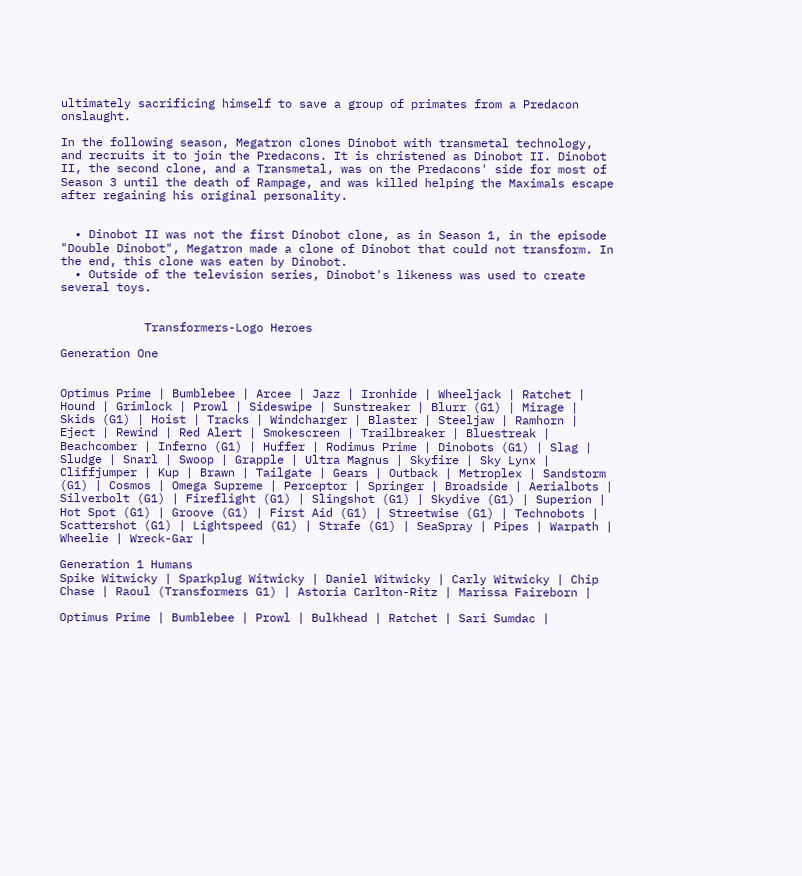ultimately sacrificing himself to save a group of primates from a Predacon onslaught.

In the following season, Megatron clones Dinobot with transmetal technology, and recruits it to join the Predacons. It is christened as Dinobot II. Dinobot II, the second clone, and a Transmetal, was on the Predacons' side for most of Season 3 until the death of Rampage, and was killed helping the Maximals escape after regaining his original personality.


  • Dinobot II was not the first Dinobot clone, as in Season 1, in the episode "Double Dinobot", Megatron made a clone of Dinobot that could not transform. In the end, this clone was eaten by Dinobot.
  • Outside of the television series, Dinobot's likeness was used to create several toys.


            Transformers-Logo Heroes

Generation One


Optimus Prime | Bumblebee | Arcee | Jazz | Ironhide | Wheeljack | Ratchet | Hound | Grimlock | Prowl | Sideswipe | Sunstreaker | Blurr (G1) | Mirage | Skids (G1) | Hoist | Tracks | Windcharger | Blaster | Steeljaw | Ramhorn | Eject | Rewind | Red Alert | Smokescreen | Trailbreaker | Bluestreak | Beachcomber | Inferno (G1) | Huffer | Rodimus Prime | Dinobots (G1) | Slag | Sludge | Snarl | Swoop | Grapple | Ultra Magnus | Skyfire | Sky Lynx | Cliffjumper | Kup | Brawn | Tailgate | Gears | Outback | Metroplex | Sandstorm (G1) | Cosmos | Omega Supreme | Perceptor | Springer | Broadside | Aerialbots | Silverbolt (G1) | Fireflight (G1) | Slingshot (G1) | Skydive (G1) | Superion | Hot Spot (G1) | Groove (G1) | First Aid (G1) | Streetwise (G1) | Technobots | Scattershot (G1) | Lightspeed (G1) | Strafe (G1) | SeaSpray | Pipes | Warpath | Wheelie | Wreck-Gar |

Generation 1 Humans
Spike Witwicky | Sparkplug Witwicky | Daniel Witwicky | Carly Witwicky | Chip Chase | Raoul (Transformers G1) | Astoria Carlton-Ritz | Marissa Faireborn |

Optimus Prime | Bumblebee | Prowl | Bulkhead | Ratchet | Sari Sumdac |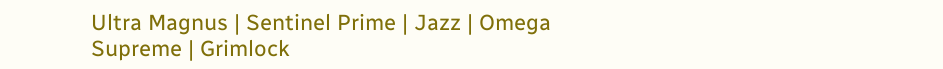Ultra Magnus | Sentinel Prime | Jazz | Omega Supreme | Grimlock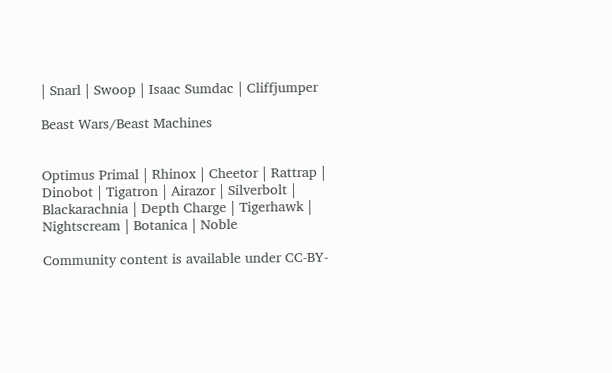| Snarl | Swoop | Isaac Sumdac | Cliffjumper

Beast Wars/Beast Machines


Optimus Primal | Rhinox | Cheetor | Rattrap | Dinobot | Tigatron | Airazor | Silverbolt | Blackarachnia | Depth Charge | Tigerhawk | Nightscream | Botanica | Noble

Community content is available under CC-BY-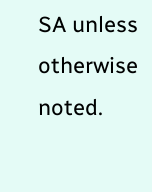SA unless otherwise noted.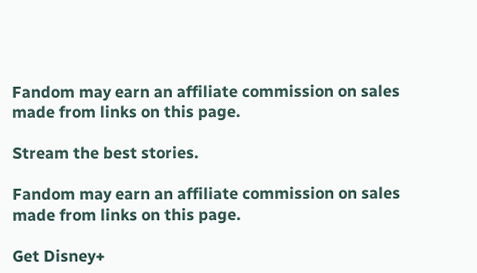Fandom may earn an affiliate commission on sales made from links on this page.

Stream the best stories.

Fandom may earn an affiliate commission on sales made from links on this page.

Get Disney+